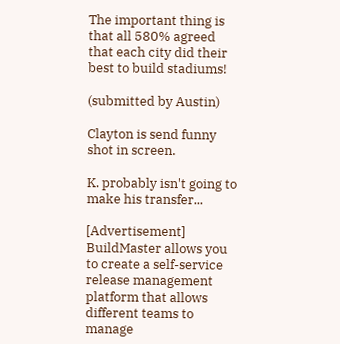The important thing is that all 580% agreed that each city did their best to build stadiums!

(submitted by Austin)

Clayton is send funny shot in screen.

K. probably isn't going to make his transfer...

[Advertisement] BuildMaster allows you to create a self-service release management platform that allows different teams to manage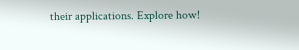their applications. Explore how!